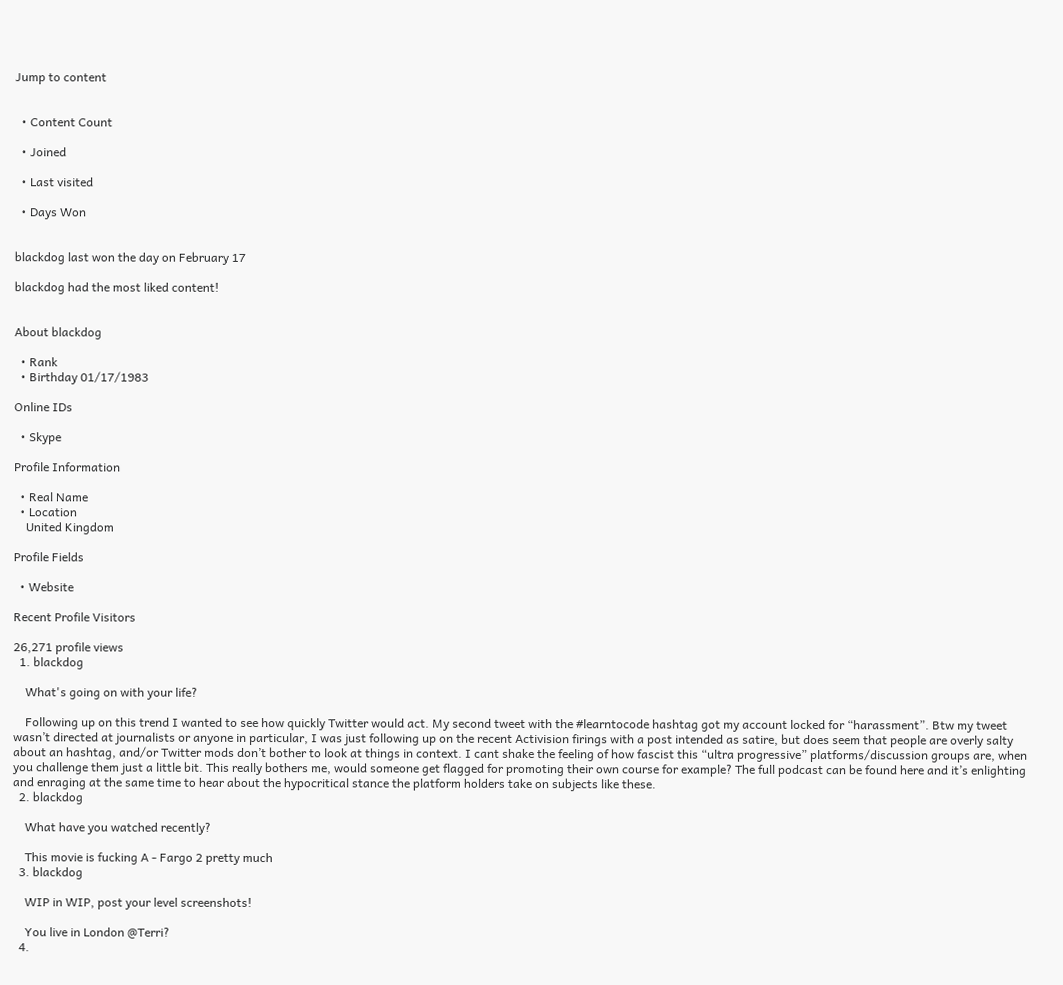Jump to content


  • Content Count

  • Joined

  • Last visited

  • Days Won


blackdog last won the day on February 17

blackdog had the most liked content!


About blackdog

  • Rank
  • Birthday 01/17/1983

Online IDs

  • Skype

Profile Information

  • Real Name
  • Location
    United Kingdom

Profile Fields

  • Website

Recent Profile Visitors

26,271 profile views
  1. blackdog

    What's going on with your life?

    Following up on this trend I wanted to see how quickly Twitter would act. My second tweet with the #learntocode hashtag got my account locked for “harassment”. Btw my tweet wasn’t directed at journalists or anyone in particular, I was just following up on the recent Activision firings with a post intended as satire, but does seem that people are overly salty about an hashtag, and/or Twitter mods don’t bother to look at things in context. I cant shake the feeling of how fascist this “ultra progressive” platforms/discussion groups are, when you challenge them just a little bit. This really bothers me, would someone get flagged for promoting their own course for example? The full podcast can be found here and it’s enlighting and enraging at the same time to hear about the hypocritical stance the platform holders take on subjects like these.
  2. blackdog

    What have you watched recently?

    This movie is fucking A - Fargo 2 pretty much
  3. blackdog

    WIP in WIP, post your level screenshots!

    You live in London @Terri?
  4.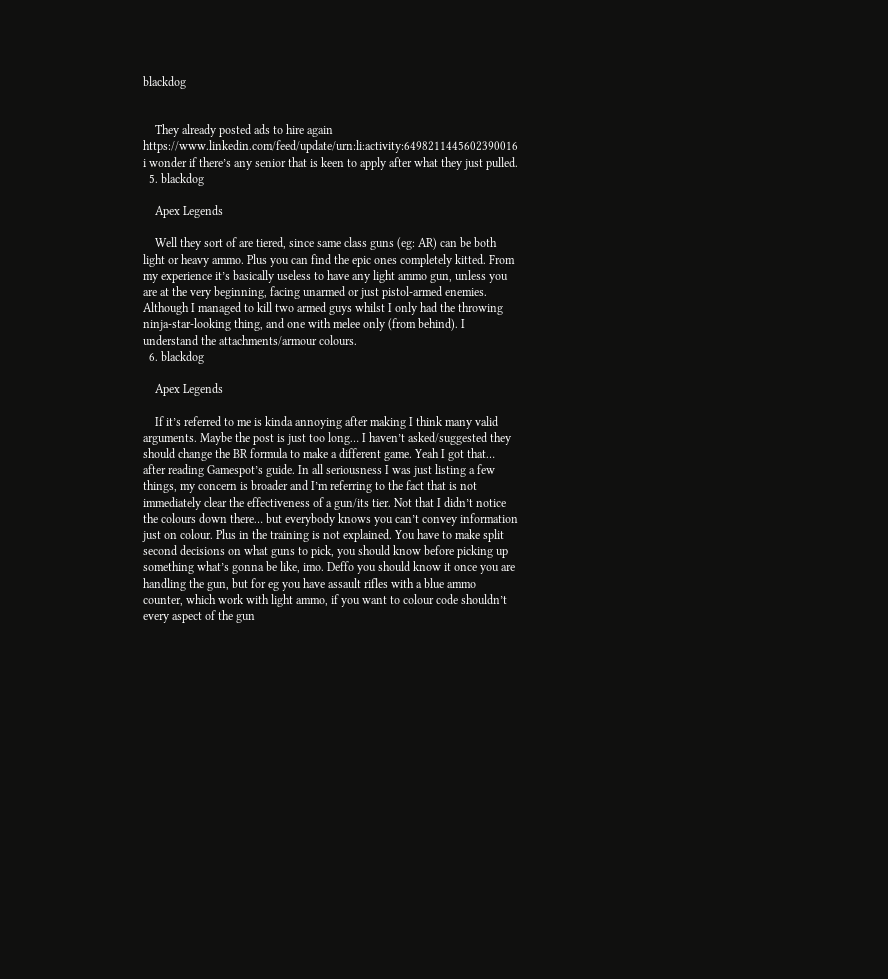blackdog


    They already posted ads to hire again https://www.linkedin.com/feed/update/urn:li:activity:6498211445602390016 i wonder if there’s any senior that is keen to apply after what they just pulled.
  5. blackdog

    Apex Legends

    Well they sort of are tiered, since same class guns (eg: AR) can be both light or heavy ammo. Plus you can find the epic ones completely kitted. From my experience it’s basically useless to have any light ammo gun, unless you are at the very beginning, facing unarmed or just pistol-armed enemies. Although I managed to kill two armed guys whilst I only had the throwing ninja-star-looking thing, and one with melee only (from behind). I understand the attachments/armour colours.
  6. blackdog

    Apex Legends

    If it’s referred to me is kinda annoying after making I think many valid arguments. Maybe the post is just too long… I haven’t asked/suggested they should change the BR formula to make a different game. Yeah I got that… after reading Gamespot’s guide. In all seriousness I was just listing a few things, my concern is broader and I’m referring to the fact that is not immediately clear the effectiveness of a gun/its tier. Not that I didn’t notice the colours down there… but everybody knows you can’t convey information just on colour. Plus in the training is not explained. You have to make split second decisions on what guns to pick, you should know before picking up something what’s gonna be like, imo. Deffo you should know it once you are handling the gun, but for eg you have assault rifles with a blue ammo counter, which work with light ammo, if you want to colour code shouldn’t every aspect of the gun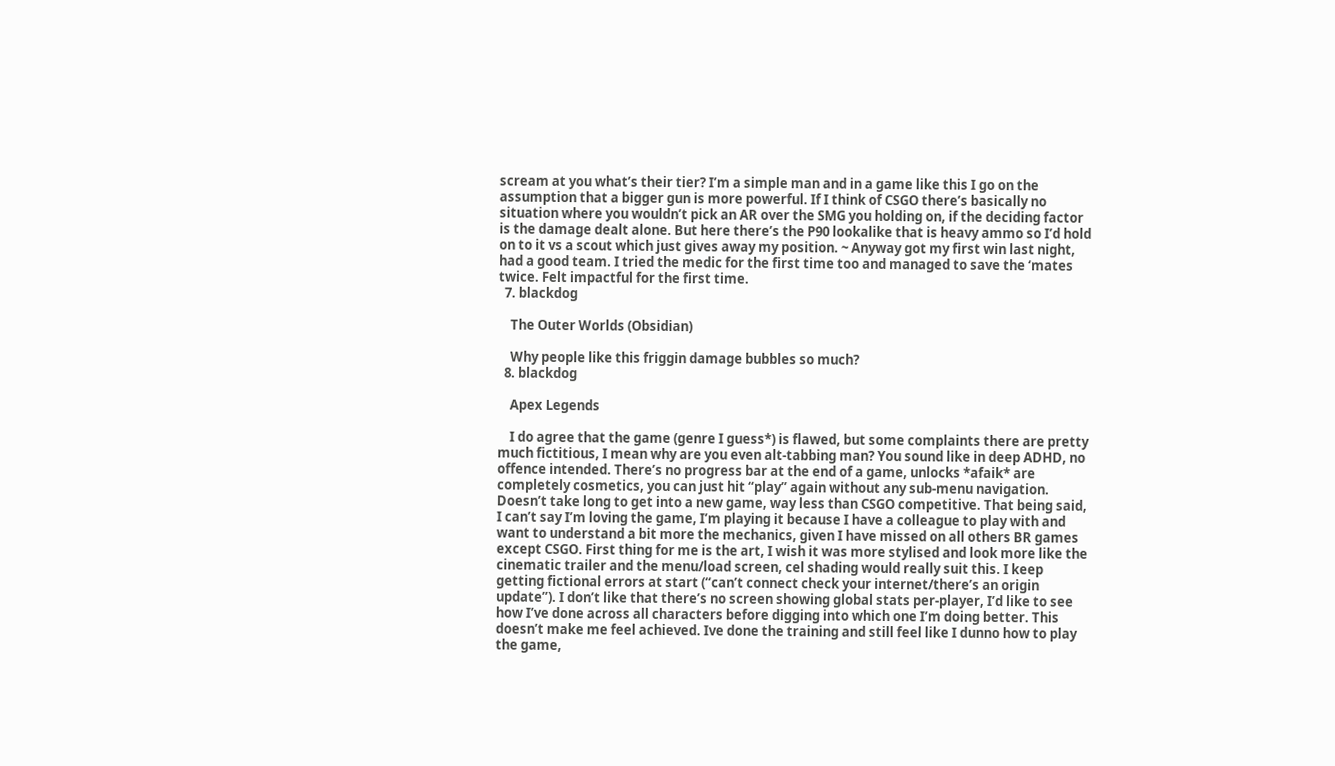scream at you what’s their tier? I’m a simple man and in a game like this I go on the assumption that a bigger gun is more powerful. If I think of CSGO there’s basically no situation where you wouldn’t pick an AR over the SMG you holding on, if the deciding factor is the damage dealt alone. But here there’s the P90 lookalike that is heavy ammo so I’d hold on to it vs a scout which just gives away my position. ~ Anyway got my first win last night, had a good team. I tried the medic for the first time too and managed to save the ‘mates twice. Felt impactful for the first time.
  7. blackdog

    The Outer Worlds (Obsidian)

    Why people like this friggin damage bubbles so much?
  8. blackdog

    Apex Legends

    I do agree that the game (genre I guess*) is flawed, but some complaints there are pretty much fictitious, I mean why are you even alt-tabbing man? You sound like in deep ADHD, no offence intended. There’s no progress bar at the end of a game, unlocks *afaik* are completely cosmetics, you can just hit “play” again without any sub-menu navigation. Doesn’t take long to get into a new game, way less than CSGO competitive. That being said, I can’t say I’m loving the game, I’m playing it because I have a colleague to play with and want to understand a bit more the mechanics, given I have missed on all others BR games except CSGO. First thing for me is the art, I wish it was more stylised and look more like the cinematic trailer and the menu/load screen, cel shading would really suit this. I keep getting fictional errors at start (“can’t connect check your internet/there’s an origin update”). I don’t like that there’s no screen showing global stats per-player, I’d like to see how I’ve done across all characters before digging into which one I’m doing better. This doesn’t make me feel achieved. Ive done the training and still feel like I dunno how to play the game,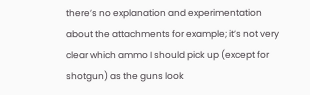there’s no explanation and experimentation about the attachments for example; it’s not very clear which ammo I should pick up (except for shotgun) as the guns look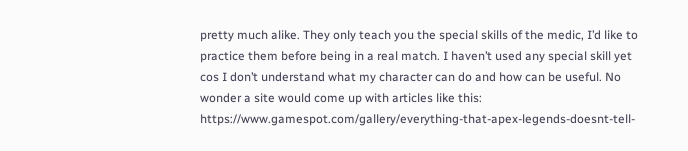pretty much alike. They only teach you the special skills of the medic, I’d like to practice them before being in a real match. I haven’t used any special skill yet cos I don’t understand what my character can do and how can be useful. No wonder a site would come up with articles like this: https://www.gamespot.com/gallery/everything-that-apex-legends-doesnt-tell-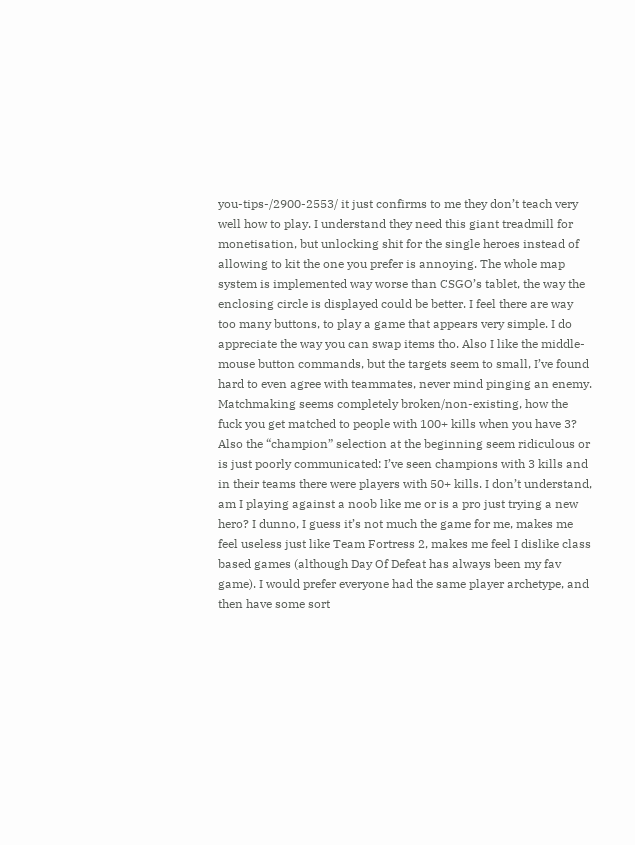you-tips-/2900-2553/ it just confirms to me they don’t teach very well how to play. I understand they need this giant treadmill for monetisation, but unlocking shit for the single heroes instead of allowing to kit the one you prefer is annoying. The whole map system is implemented way worse than CSGO’s tablet, the way the enclosing circle is displayed could be better. I feel there are way too many buttons, to play a game that appears very simple. I do appreciate the way you can swap items tho. Also I like the middle-mouse button commands, but the targets seem to small, I’ve found hard to even agree with teammates, never mind pinging an enemy. Matchmaking seems completely broken/non-existing, how the fuck you get matched to people with 100+ kills when you have 3? Also the “champion” selection at the beginning seem ridiculous or is just poorly communicated: I’ve seen champions with 3 kills and in their teams there were players with 50+ kills. I don’t understand, am I playing against a noob like me or is a pro just trying a new hero? I dunno, I guess it’s not much the game for me, makes me feel useless just like Team Fortress 2, makes me feel I dislike class based games (although Day Of Defeat has always been my fav game). I would prefer everyone had the same player archetype, and then have some sort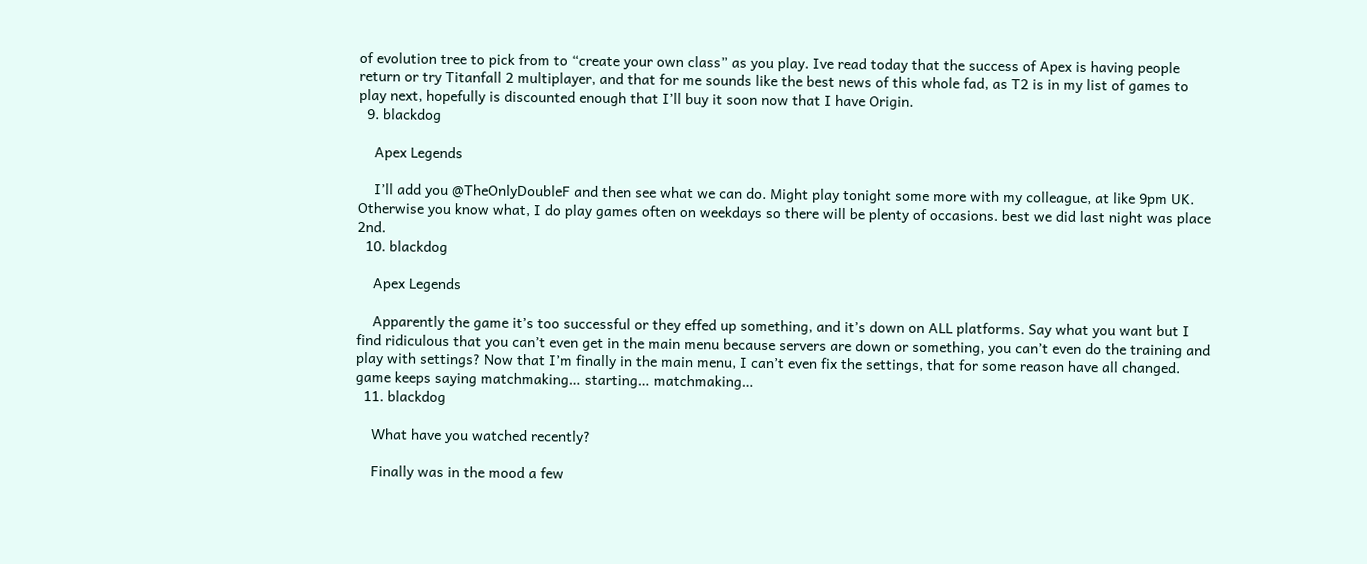of evolution tree to pick from to “create your own class” as you play. Ive read today that the success of Apex is having people return or try Titanfall 2 multiplayer, and that for me sounds like the best news of this whole fad, as T2 is in my list of games to play next, hopefully is discounted enough that I’ll buy it soon now that I have Origin.
  9. blackdog

    Apex Legends

    I’ll add you @TheOnlyDoubleF and then see what we can do. Might play tonight some more with my colleague, at like 9pm UK. Otherwise you know what, I do play games often on weekdays so there will be plenty of occasions. best we did last night was place 2nd.
  10. blackdog

    Apex Legends

    Apparently the game it’s too successful or they effed up something, and it’s down on ALL platforms. Say what you want but I find ridiculous that you can’t even get in the main menu because servers are down or something, you can’t even do the training and play with settings? Now that I’m finally in the main menu, I can’t even fix the settings, that for some reason have all changed. game keeps saying matchmaking… starting… matchmaking…
  11. blackdog

    What have you watched recently?

    Finally was in the mood a few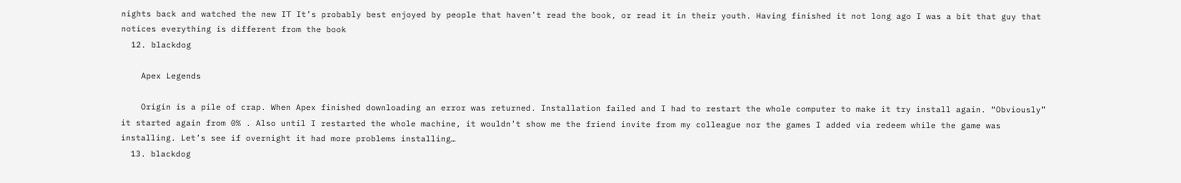nights back and watched the new IT It’s probably best enjoyed by people that haven’t read the book, or read it in their youth. Having finished it not long ago I was a bit that guy that notices everything is different from the book
  12. blackdog

    Apex Legends

    Origin is a pile of crap. When Apex finished downloading an error was returned. Installation failed and I had to restart the whole computer to make it try install again. “Obviously” it started again from 0% . Also until I restarted the whole machine, it wouldn’t show me the friend invite from my colleague nor the games I added via redeem while the game was installing. Let’s see if overnight it had more problems installing…
  13. blackdog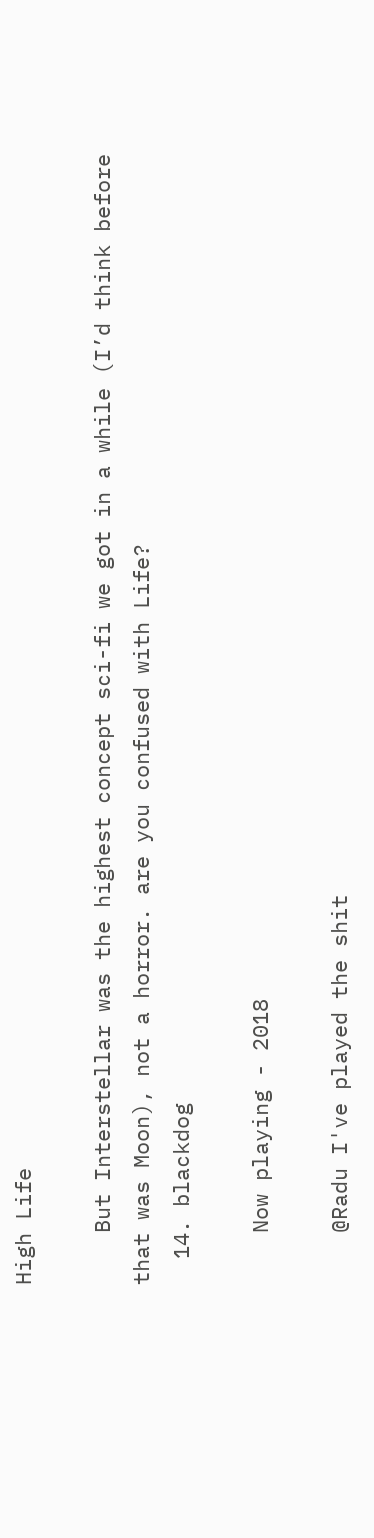High Life

    But Interstellar was the highest concept sci-fi we got in a while (I’d think before that was Moon), not a horror. are you confused with Life?
  14. blackdog

    Now playing - 2018

    @Radu I've played the shit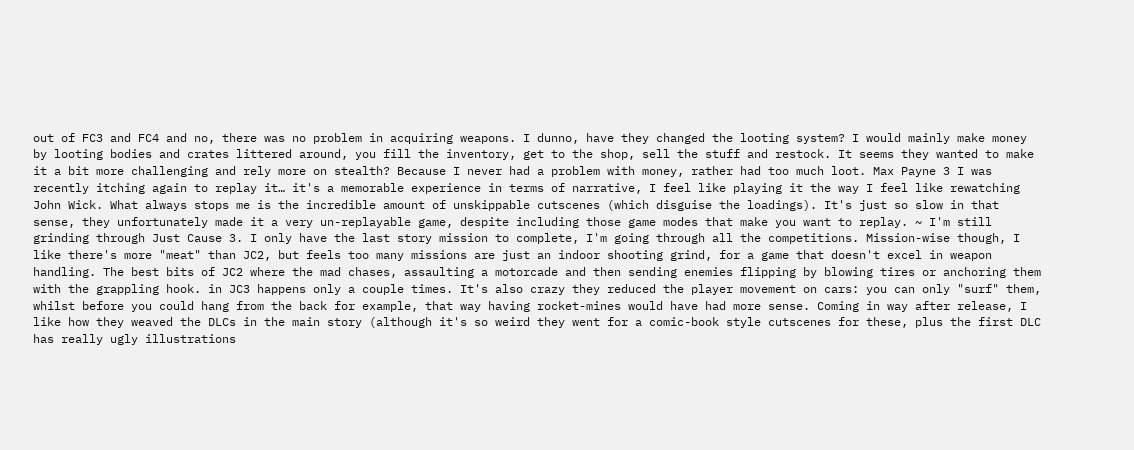out of FC3 and FC4 and no, there was no problem in acquiring weapons. I dunno, have they changed the looting system? I would mainly make money by looting bodies and crates littered around, you fill the inventory, get to the shop, sell the stuff and restock. It seems they wanted to make it a bit more challenging and rely more on stealth? Because I never had a problem with money, rather had too much loot. Max Payne 3 I was recently itching again to replay it… it's a memorable experience in terms of narrative, I feel like playing it the way I feel like rewatching John Wick. What always stops me is the incredible amount of unskippable cutscenes (which disguise the loadings). It's just so slow in that sense, they unfortunately made it a very un-replayable game, despite including those game modes that make you want to replay. ~ I'm still grinding through Just Cause 3. I only have the last story mission to complete, I'm going through all the competitions. Mission-wise though, I like there's more "meat" than JC2, but feels too many missions are just an indoor shooting grind, for a game that doesn't excel in weapon handling. The best bits of JC2 where the mad chases, assaulting a motorcade and then sending enemies flipping by blowing tires or anchoring them with the grappling hook. in JC3 happens only a couple times. It's also crazy they reduced the player movement on cars: you can only "surf" them, whilst before you could hang from the back for example, that way having rocket-mines would have had more sense. Coming in way after release, I like how they weaved the DLCs in the main story (although it's so weird they went for a comic-book style cutscenes for these, plus the first DLC has really ugly illustrations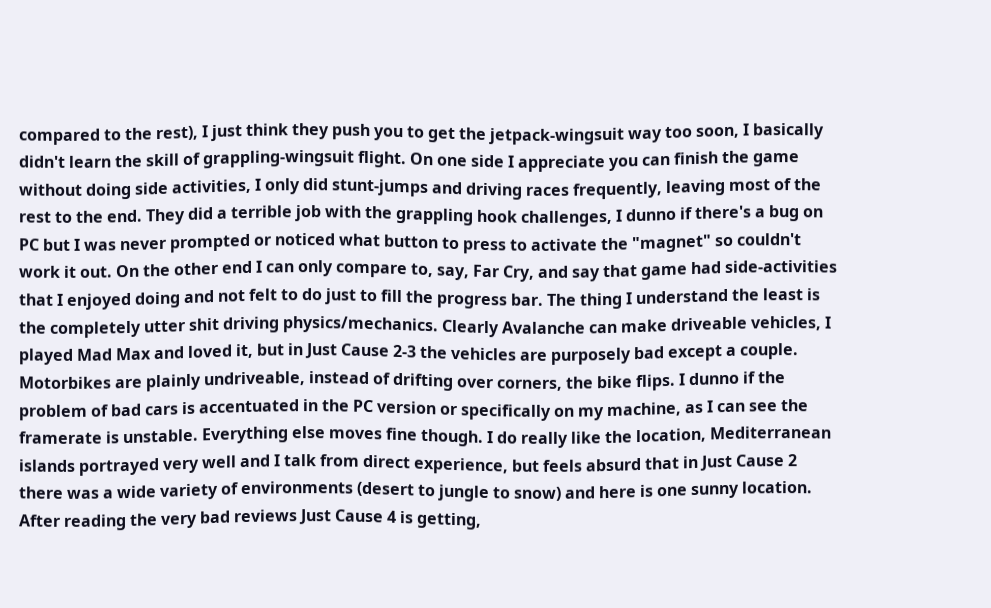compared to the rest), I just think they push you to get the jetpack-wingsuit way too soon, I basically didn't learn the skill of grappling-wingsuit flight. On one side I appreciate you can finish the game without doing side activities, I only did stunt-jumps and driving races frequently, leaving most of the rest to the end. They did a terrible job with the grappling hook challenges, I dunno if there's a bug on PC but I was never prompted or noticed what button to press to activate the "magnet" so couldn't work it out. On the other end I can only compare to, say, Far Cry, and say that game had side-activities that I enjoyed doing and not felt to do just to fill the progress bar. The thing I understand the least is the completely utter shit driving physics/mechanics. Clearly Avalanche can make driveable vehicles, I played Mad Max and loved it, but in Just Cause 2-3 the vehicles are purposely bad except a couple. Motorbikes are plainly undriveable, instead of drifting over corners, the bike flips. I dunno if the problem of bad cars is accentuated in the PC version or specifically on my machine, as I can see the framerate is unstable. Everything else moves fine though. I do really like the location, Mediterranean islands portrayed very well and I talk from direct experience, but feels absurd that in Just Cause 2 there was a wide variety of environments (desert to jungle to snow) and here is one sunny location. After reading the very bad reviews Just Cause 4 is getting,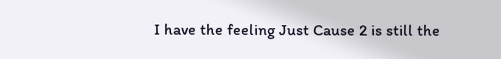I have the feeling Just Cause 2 is still the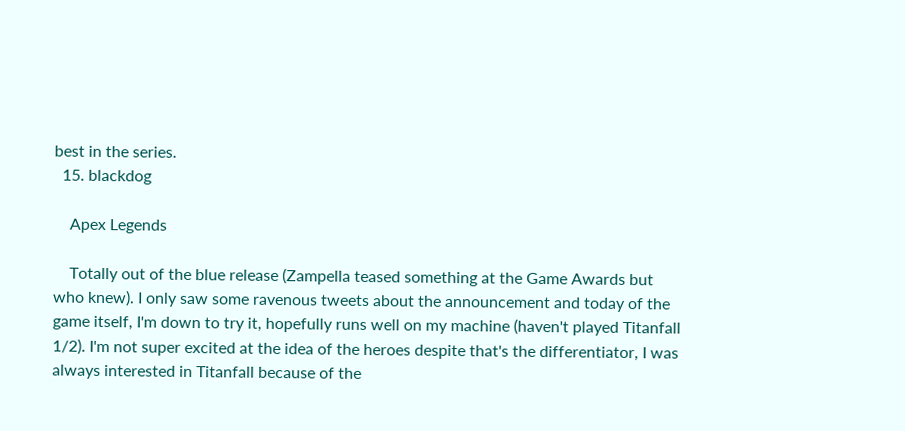best in the series.
  15. blackdog

    Apex Legends

    Totally out of the blue release (Zampella teased something at the Game Awards but who knew). I only saw some ravenous tweets about the announcement and today of the game itself, I'm down to try it, hopefully runs well on my machine (haven't played Titanfall 1/2). I'm not super excited at the idea of the heroes despite that's the differentiator, I was always interested in Titanfall because of the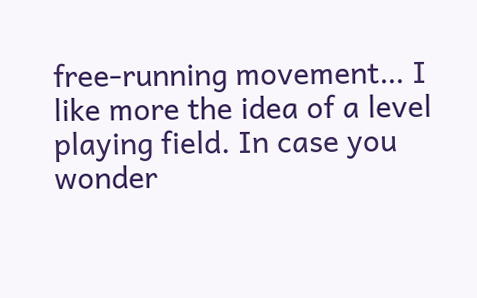free-running movement… I like more the idea of a level playing field. In case you wonder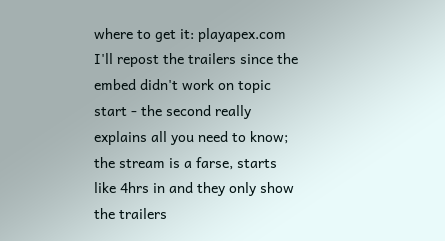where to get it: playapex.com I'll repost the trailers since the embed didn't work on topic start - the second really explains all you need to know; the stream is a farse, starts like 4hrs in and they only show the trailers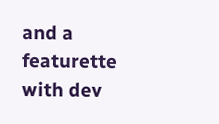and a featurette with dev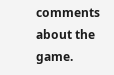comments about the game.